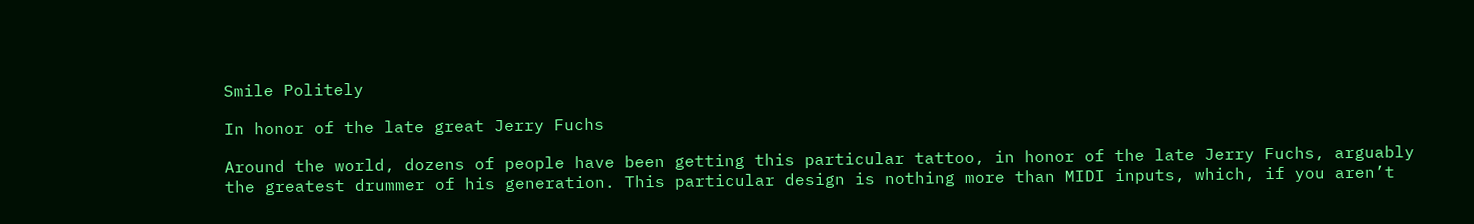Smile Politely

In honor of the late great Jerry Fuchs

Around the world, dozens of people have been getting this particular tattoo, in honor of the late Jerry Fuchs, arguably the greatest drummer of his generation. This particular design is nothing more than MIDI inputs, which, if you aren’t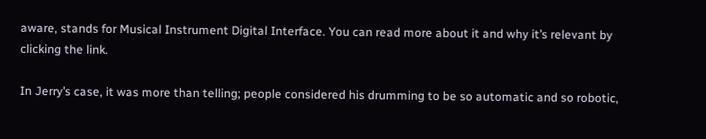aware, stands for Musical Instrument Digital Interface. You can read more about it and why it’s relevant by clicking the link.

In Jerry’s case, it was more than telling; people considered his drumming to be so automatic and so robotic,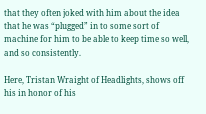that they often joked with him about the idea that he was “plugged” in to some sort of machine for him to be able to keep time so well, and so consistently.

Here, Tristan Wraight of Headlights, shows off his in honor of his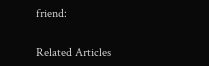friend:


Related Articles